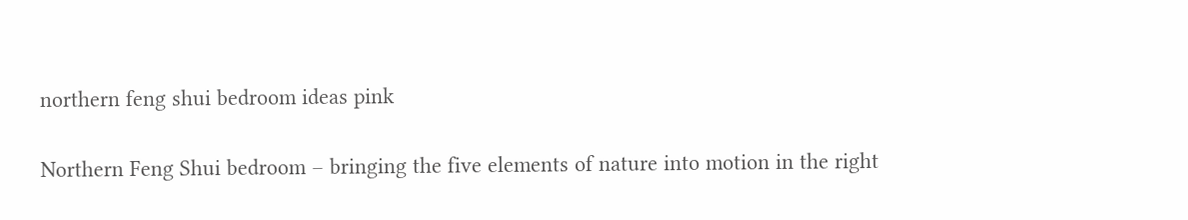northern feng shui bedroom ideas pink

Northern Feng Shui bedroom – bringing the five elements of nature into motion in the right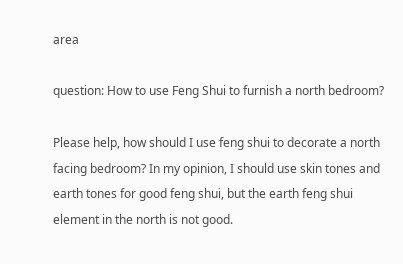area

question: How to use Feng Shui to furnish a north bedroom?

Please help, how should I use feng shui to decorate a north facing bedroom? In my opinion, I should use skin tones and earth tones for good feng shui, but the earth feng shui element in the north is not good.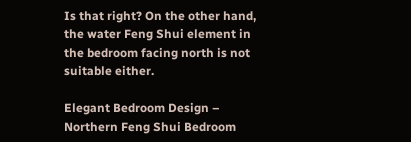Is that right? On the other hand, the water Feng Shui element in the bedroom facing north is not suitable either.

Elegant Bedroom Design – Northern Feng Shui Bedroom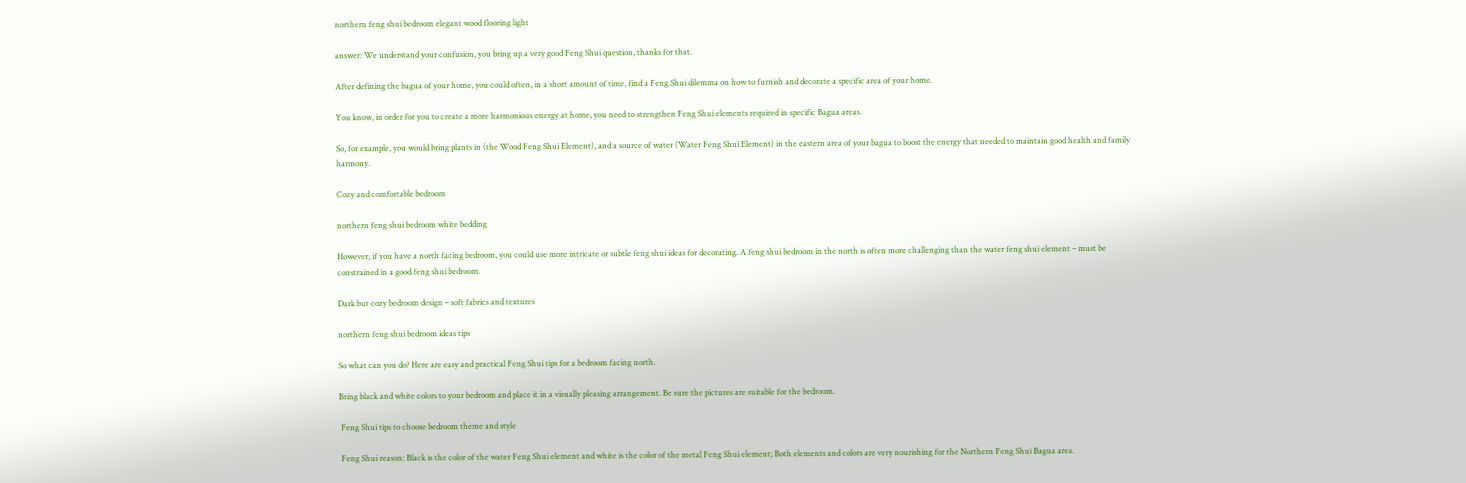northern feng shui bedroom elegant wood flooring light

answer: We understand your confusion, you bring up a very good Feng Shui question, thanks for that.

After defining the bagua of your home, you could often, in a short amount of time, find a Feng Shui dilemma on how to furnish and decorate a specific area of your home.

You know, in order for you to create a more harmonious energy at home, you need to strengthen Feng Shui elements required in specific Bagua areas.

So, for example, you would bring plants in (the Wood Feng Shui Element), and a source of water (Water Feng Shui Element) in the eastern area of your bagua to boost the energy that needed to maintain good health and family harmony.

Cozy and comfortable bedroom

northern feng shui bedroom white bedding

However, if you have a north facing bedroom, you could use more intricate or subtle feng shui ideas for decorating. A feng shui bedroom in the north is often more challenging than the water feng shui element – must be constrained in a good feng shui bedroom.

Dark but cozy bedroom design – soft fabrics and textures

northern feng shui bedroom ideas tips

So what can you do? Here are easy and practical Feng Shui tips for a bedroom facing north.

Bring black and white colors to your bedroom and place it in a visually pleasing arrangement. Be sure the pictures are suitable for the bedroom.

 Feng Shui tips to choose bedroom theme and style

 Feng Shui reason: Black is the color of the water Feng Shui element and white is the color of the metal Feng Shui element; Both elements and colors are very nourishing for the Northern Feng Shui Bagua area.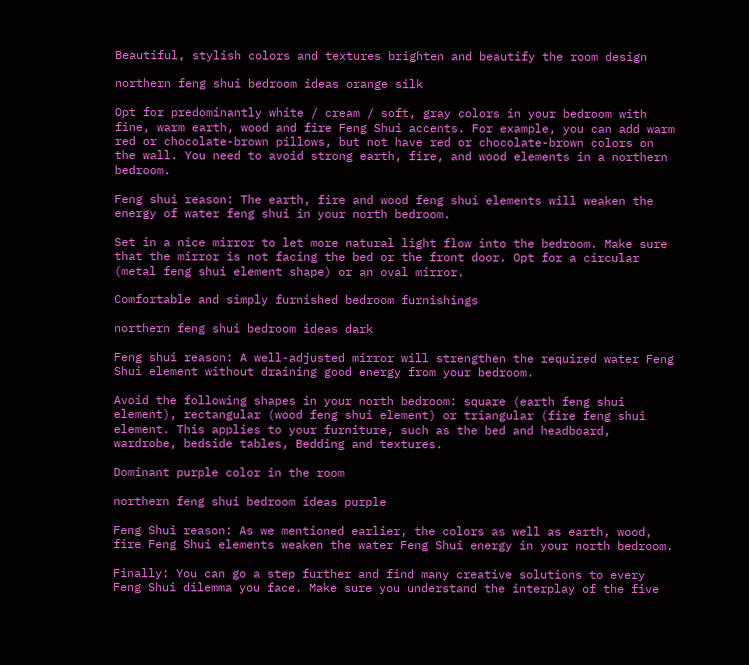Beautiful, stylish colors and textures brighten and beautify the room design

northern feng shui bedroom ideas orange silk

Opt for predominantly white / cream / soft, gray colors in your bedroom with fine, warm earth, wood and fire Feng Shui accents. For example, you can add warm red or chocolate-brown pillows, but not have red or chocolate-brown colors on the wall. You need to avoid strong earth, fire, and wood elements in a northern bedroom.

Feng shui reason: The earth, fire and wood feng shui elements will weaken the energy of water feng shui in your north bedroom.

Set in a nice mirror to let more natural light flow into the bedroom. Make sure that the mirror is not facing the bed or the front door. Opt for a circular (metal feng shui element shape) or an oval mirror.

Comfortable and simply furnished bedroom furnishings

northern feng shui bedroom ideas dark

Feng shui reason: A well-adjusted mirror will strengthen the required water Feng Shui element without draining good energy from your bedroom.

Avoid the following shapes in your north bedroom: square (earth feng shui element), rectangular (wood feng shui element) or triangular (fire feng shui element. This applies to your furniture, such as the bed and headboard, wardrobe, bedside tables, Bedding and textures.

Dominant purple color in the room

northern feng shui bedroom ideas purple

Feng Shui reason: As we mentioned earlier, the colors as well as earth, wood, fire Feng Shui elements weaken the water Feng Shui energy in your north bedroom.

Finally: You can go a step further and find many creative solutions to every Feng Shui dilemma you face. Make sure you understand the interplay of the five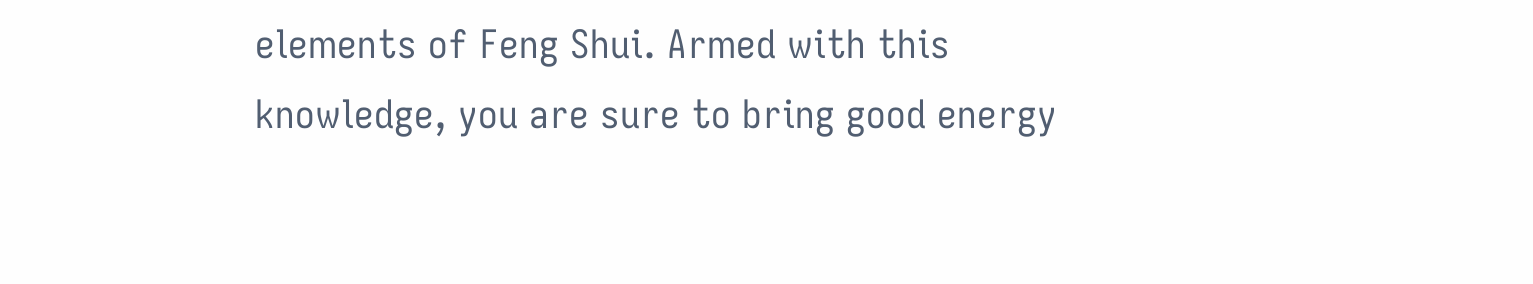elements of Feng Shui. Armed with this knowledge, you are sure to bring good energy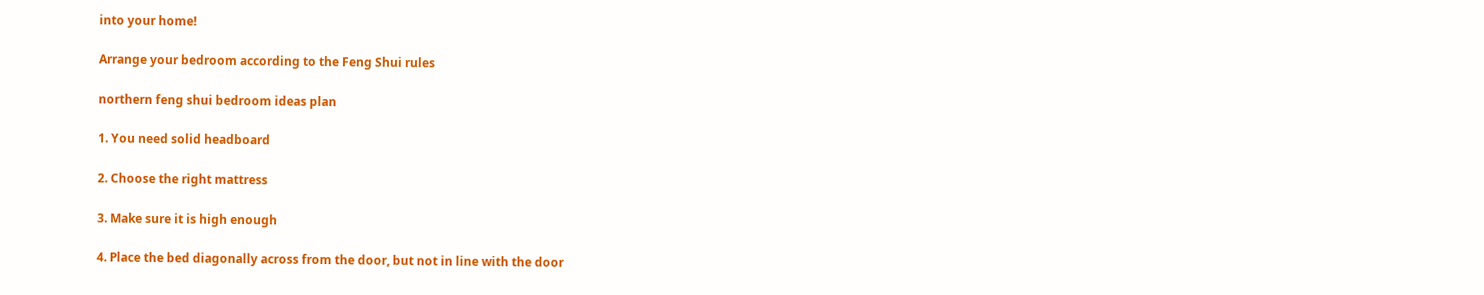into your home!

Arrange your bedroom according to the Feng Shui rules

northern feng shui bedroom ideas plan

1. You need solid headboard

2. Choose the right mattress

3. Make sure it is high enough

4. Place the bed diagonally across from the door, but not in line with the door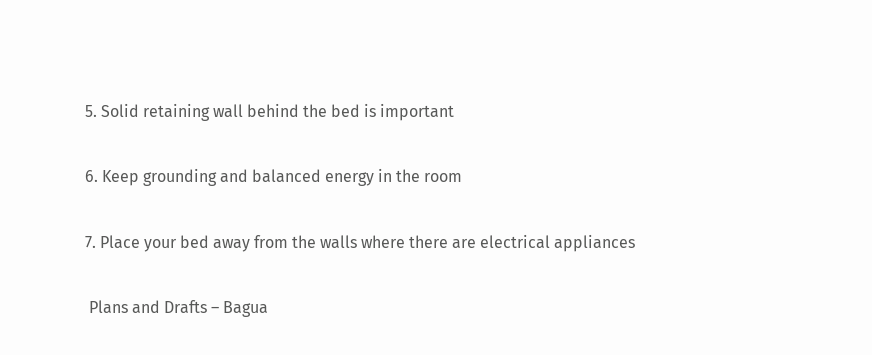5. Solid retaining wall behind the bed is important

6. Keep grounding and balanced energy in the room

7. Place your bed away from the walls where there are electrical appliances

 Plans and Drafts – Bagua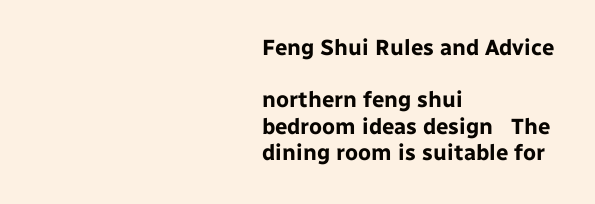Feng Shui Rules and Advice

northern feng shui bedroom ideas design   The dining room is suitable for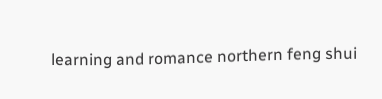learning and romance northern feng shui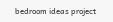bedroom ideas project